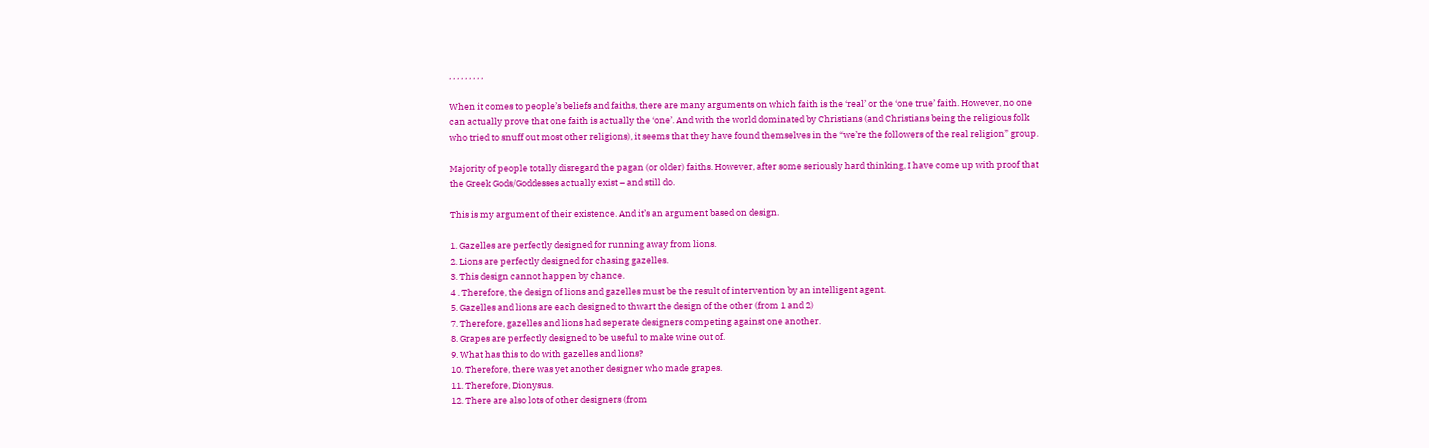, , , , , , , , ,

When it comes to people’s beliefs and faiths, there are many arguments on which faith is the ‘real’ or the ‘one true’ faith. However, no one can actually prove that one faith is actually the ‘one’. And with the world dominated by Christians (and Christians being the religious folk who tried to snuff out most other religions), it seems that they have found themselves in the “we’re the followers of the real religion” group.

Majority of people totally disregard the pagan (or older) faiths. However, after some seriously hard thinking, I have come up with proof that the Greek Gods/Goddesses actually exist – and still do.

This is my argument of their existence. And it’s an argument based on design.

1. Gazelles are perfectly designed for running away from lions.
2. Lions are perfectly designed for chasing gazelles.
3. This design cannot happen by chance.
4 . Therefore, the design of lions and gazelles must be the result of intervention by an intelligent agent.
5. Gazelles and lions are each designed to thwart the design of the other (from 1 and 2)
7. Therefore, gazelles and lions had seperate designers competing against one another.
8. Grapes are perfectly designed to be useful to make wine out of.
9. What has this to do with gazelles and lions?
10. Therefore, there was yet another designer who made grapes.
11. Therefore, Dionysus.
12. There are also lots of other designers (from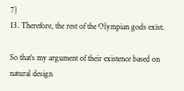7)
13. Therefore, the rest of the Olympian gods exist.

So that’s my argument of their existence based on natural design